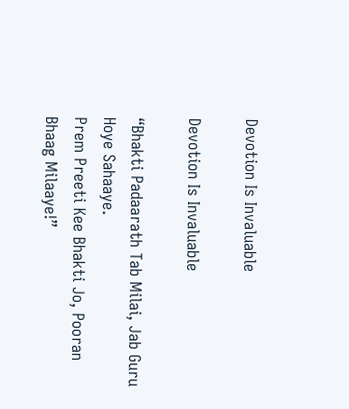Devotion Is Invaluable

Devotion Is Invaluable

“Bhakti Padaarath Tab Milai, Jab Guru Hoye Sahaaye.
Prem Preeti Kee Bhakti Jo, Pooran Bhaag Milaaye!”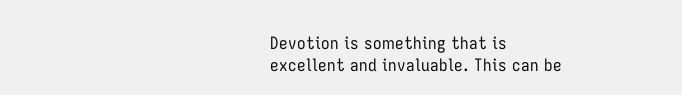Devotion is something that is excellent and invaluable. This can be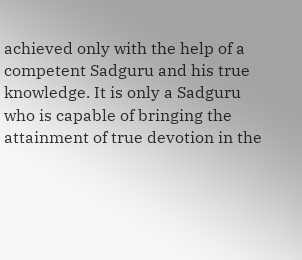achieved only with the help of a competent Sadguru and his true knowledge. It is only a Sadguru who is capable of bringing the attainment of true devotion in the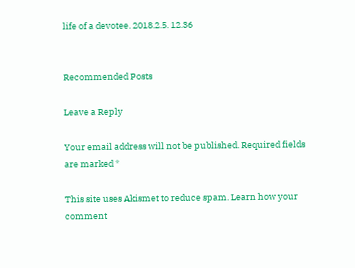life of a devotee. 2018.2.5. 12.36


Recommended Posts

Leave a Reply

Your email address will not be published. Required fields are marked *

This site uses Akismet to reduce spam. Learn how your comment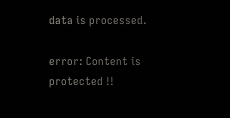data is processed.

error: Content is protected !!